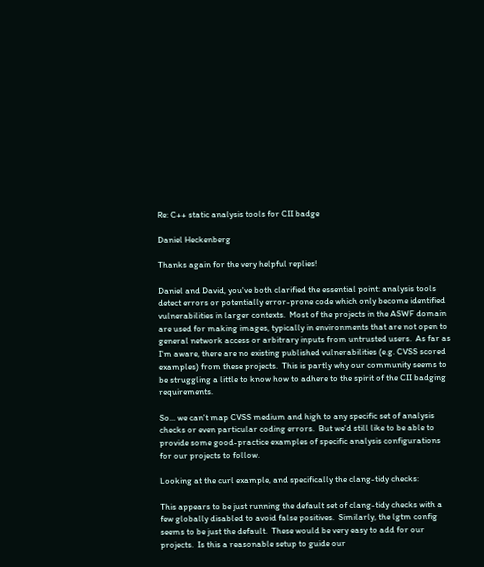Re: C++ static analysis tools for CII badge

Daniel Heckenberg

Thanks again for the very helpful replies!

Daniel and David, you've both clarified the essential point: analysis tools detect errors or potentially error-prone code which only become identified vulnerabilities in larger contexts.  Most of the projects in the ASWF domain are used for making images, typically in environments that are not open to general network access or arbitrary inputs from untrusted users.  As far as I'm aware, there are no existing published vulnerabilities (e.g. CVSS scored examples) from these projects.  This is partly why our community seems to be struggling a little to know how to adhere to the spirit of the CII badging requirements.

So... we can't map CVSS medium and high to any specific set of analysis checks or even particular coding errors.  But we'd still like to be able to provide some good-practice examples of specific analysis configurations for our projects to follow.

Looking at the curl example, and specifically the clang-tidy checks:

This appears to be just running the default set of clang-tidy checks with a few globally disabled to avoid false positives.  Similarly, the lgtm config seems to be just the default.  These would be very easy to add for our projects.  Is this a reasonable setup to guide our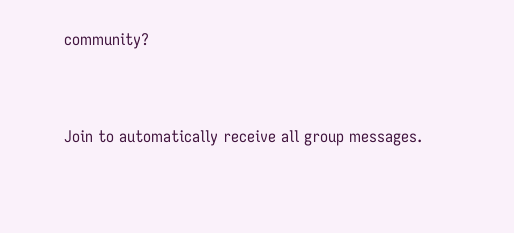community?


Join to automatically receive all group messages.